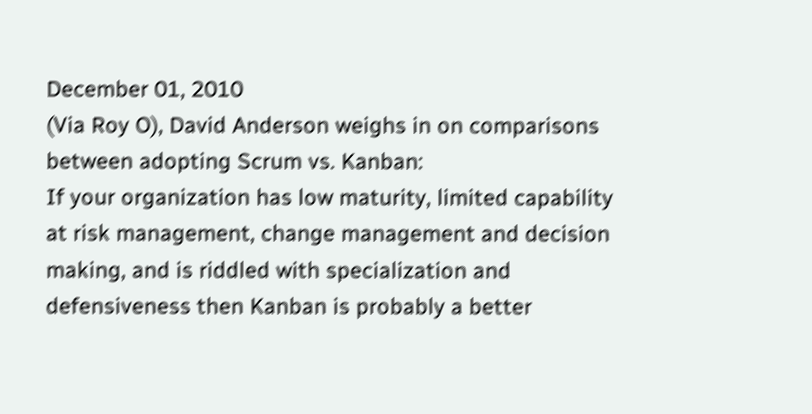December 01, 2010
(Via Roy O), David Anderson weighs in on comparisons between adopting Scrum vs. Kanban:
If your organization has low maturity, limited capability at risk management, change management and decision making, and is riddled with specialization and defensiveness then Kanban is probably a better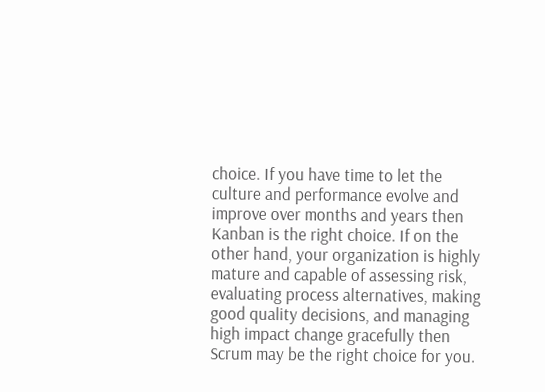choice. If you have time to let the culture and performance evolve and improve over months and years then Kanban is the right choice. If on the other hand, your organization is highly mature and capable of assessing risk, evaluating process alternatives, making good quality decisions, and managing high impact change gracefully then Scrum may be the right choice for you.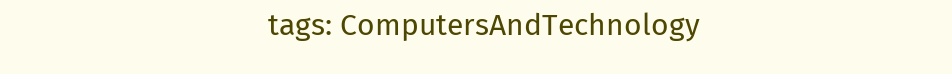tags: ComputersAndTechnology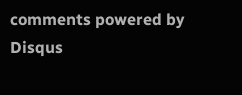comments powered by Disqus